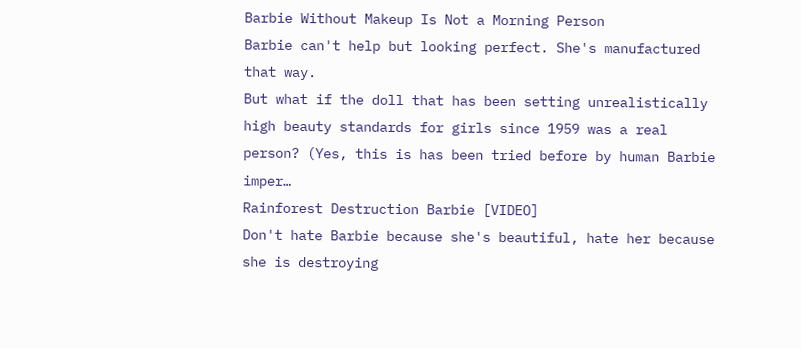Barbie Without Makeup Is Not a Morning Person
Barbie can't help but looking perfect. She's manufactured that way.
But what if the doll that has been setting unrealistically high beauty standards for girls since 1959 was a real person? (Yes, this is has been tried before by human Barbie imper…
Rainforest Destruction Barbie [VIDEO]
Don't hate Barbie because she's beautiful, hate her because she is destroying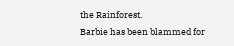the Rainforest.
Barbie has been blammed for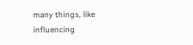many things, like influencing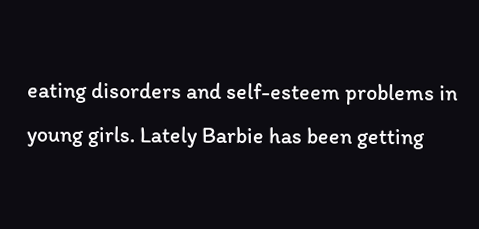eating disorders and self-esteem problems in young girls. Lately Barbie has been getting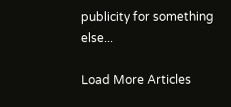publicity for something else...

Load More Articles